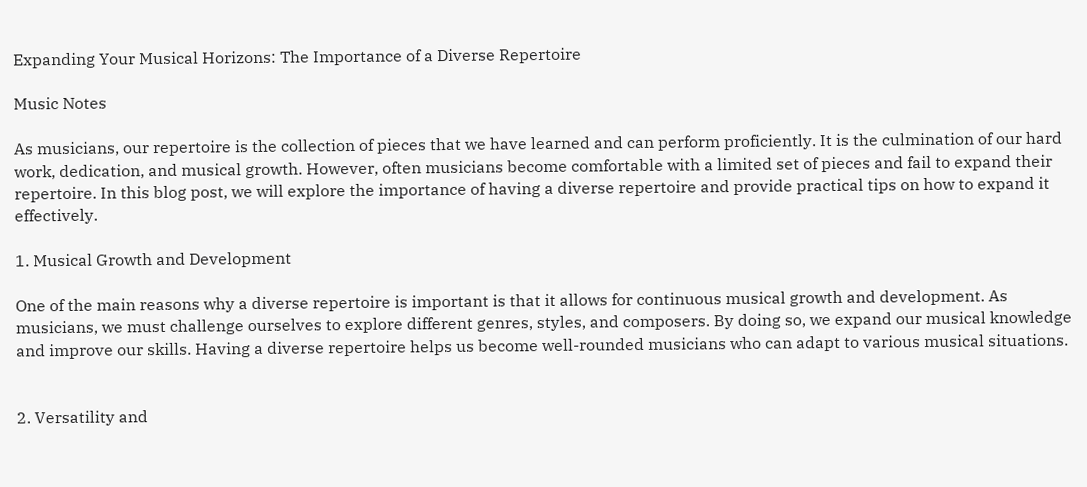Expanding Your Musical Horizons: The Importance of a Diverse Repertoire

Music Notes

As musicians, our repertoire is the collection of pieces that we have learned and can perform proficiently. It is the culmination of our hard work, dedication, and musical growth. However, often musicians become comfortable with a limited set of pieces and fail to expand their repertoire. In this blog post, we will explore the importance of having a diverse repertoire and provide practical tips on how to expand it effectively.

1. Musical Growth and Development

One of the main reasons why a diverse repertoire is important is that it allows for continuous musical growth and development. As musicians, we must challenge ourselves to explore different genres, styles, and composers. By doing so, we expand our musical knowledge and improve our skills. Having a diverse repertoire helps us become well-rounded musicians who can adapt to various musical situations.


2. Versatility and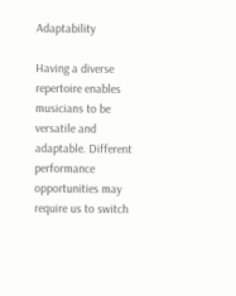Adaptability

Having a diverse repertoire enables musicians to be versatile and adaptable. Different performance opportunities may require us to switch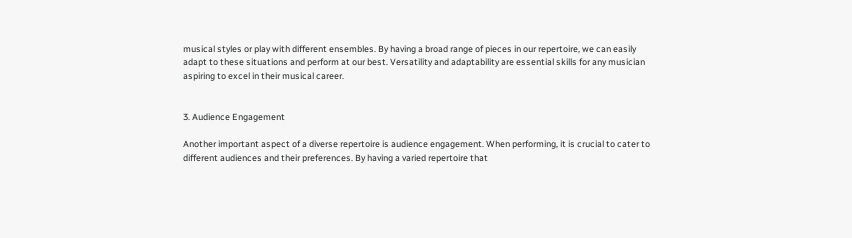musical styles or play with different ensembles. By having a broad range of pieces in our repertoire, we can easily adapt to these situations and perform at our best. Versatility and adaptability are essential skills for any musician aspiring to excel in their musical career.


3. Audience Engagement

Another important aspect of a diverse repertoire is audience engagement. When performing, it is crucial to cater to different audiences and their preferences. By having a varied repertoire that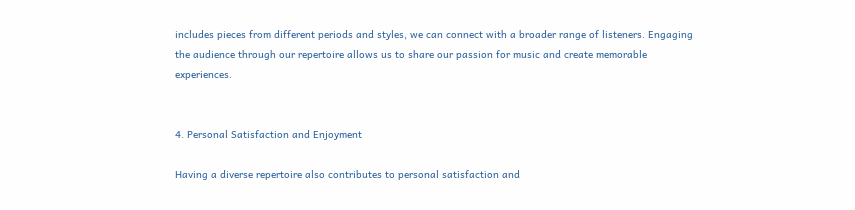includes pieces from different periods and styles, we can connect with a broader range of listeners. Engaging the audience through our repertoire allows us to share our passion for music and create memorable experiences.


4. Personal Satisfaction and Enjoyment

Having a diverse repertoire also contributes to personal satisfaction and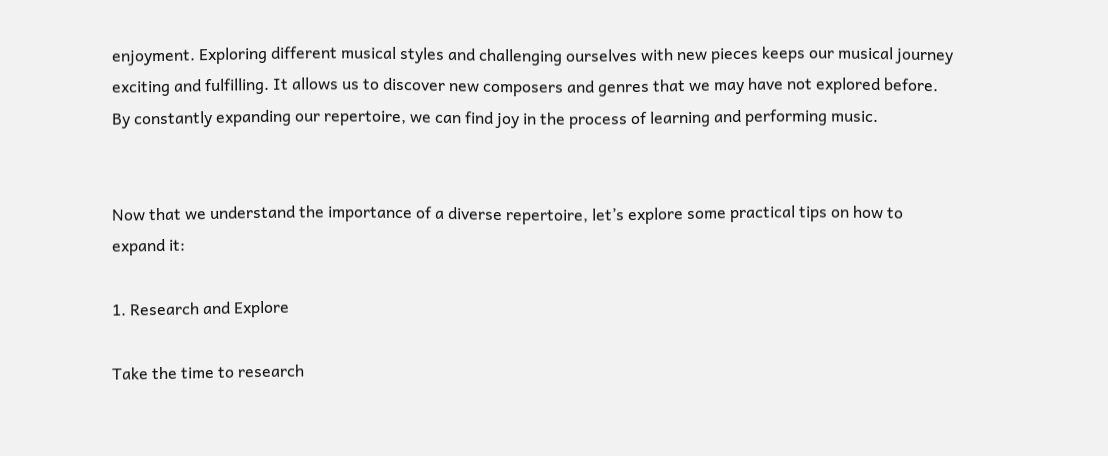enjoyment. Exploring different musical styles and challenging ourselves with new pieces keeps our musical journey exciting and fulfilling. It allows us to discover new composers and genres that we may have not explored before. By constantly expanding our repertoire, we can find joy in the process of learning and performing music.


Now that we understand the importance of a diverse repertoire, let’s explore some practical tips on how to expand it:

1. Research and Explore

Take the time to research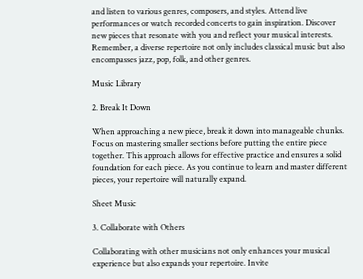and listen to various genres, composers, and styles. Attend live performances or watch recorded concerts to gain inspiration. Discover new pieces that resonate with you and reflect your musical interests. Remember, a diverse repertoire not only includes classical music but also encompasses jazz, pop, folk, and other genres.

Music Library

2. Break It Down

When approaching a new piece, break it down into manageable chunks. Focus on mastering smaller sections before putting the entire piece together. This approach allows for effective practice and ensures a solid foundation for each piece. As you continue to learn and master different pieces, your repertoire will naturally expand.

Sheet Music

3. Collaborate with Others

Collaborating with other musicians not only enhances your musical experience but also expands your repertoire. Invite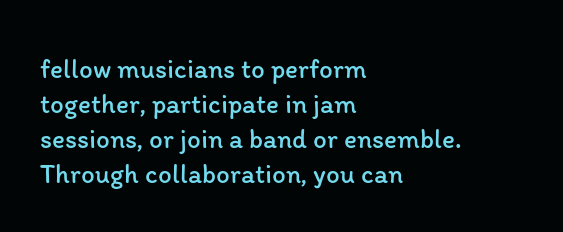fellow musicians to perform together, participate in jam sessions, or join a band or ensemble. Through collaboration, you can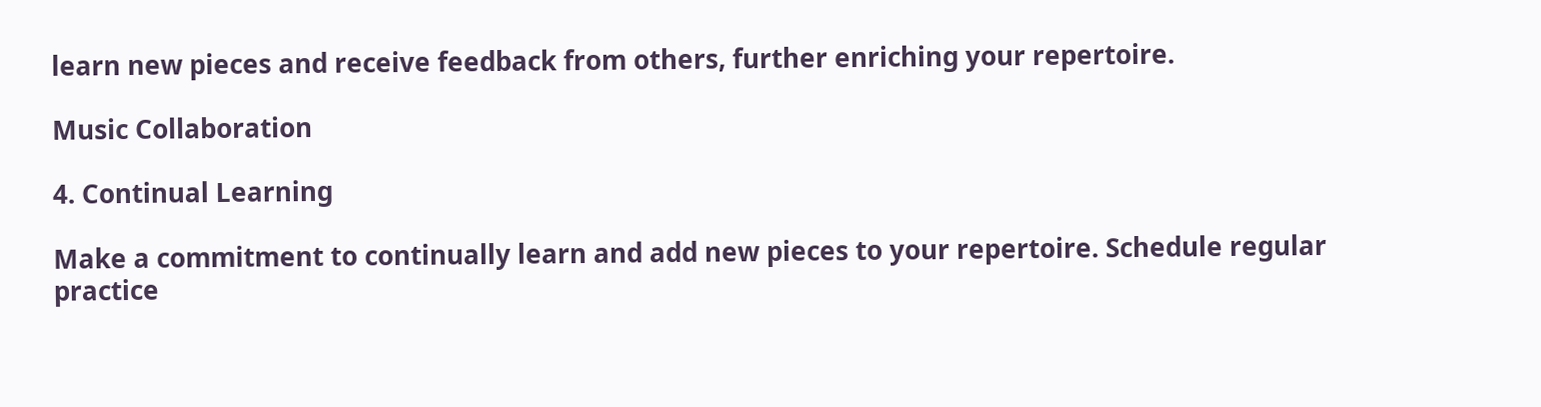learn new pieces and receive feedback from others, further enriching your repertoire.

Music Collaboration

4. Continual Learning

Make a commitment to continually learn and add new pieces to your repertoire. Schedule regular practice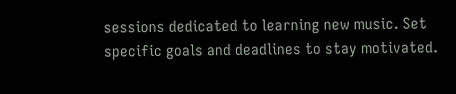sessions dedicated to learning new music. Set specific goals and deadlines to stay motivated.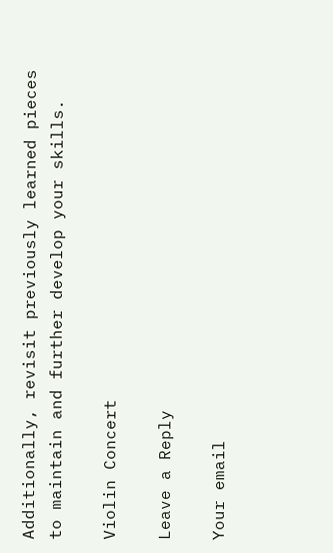Additionally, revisit previously learned pieces to maintain and further develop your skills.

Violin Concert

Leave a Reply

Your email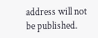address will not be published.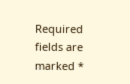Required fields are marked *